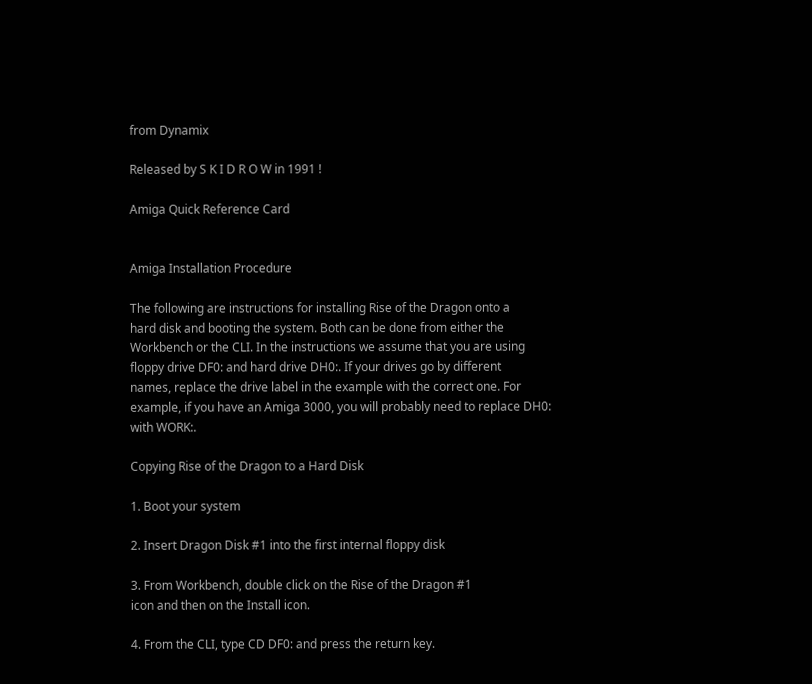from Dynamix

Released by S K I D R O W in 1991 !

Amiga Quick Reference Card


Amiga Installation Procedure

The following are instructions for installing Rise of the Dragon onto a
hard disk and booting the system. Both can be done from either the
Workbench or the CLI. In the instructions we assume that you are using
floppy drive DF0: and hard drive DH0:. If your drives go by different
names, replace the drive label in the example with the correct one. For
example, if you have an Amiga 3000, you will probably need to replace DH0:
with WORK:.

Copying Rise of the Dragon to a Hard Disk

1. Boot your system

2. Insert Dragon Disk #1 into the first internal floppy disk

3. From Workbench, double click on the Rise of the Dragon #1
icon and then on the Install icon.

4. From the CLI, type CD DF0: and press the return key.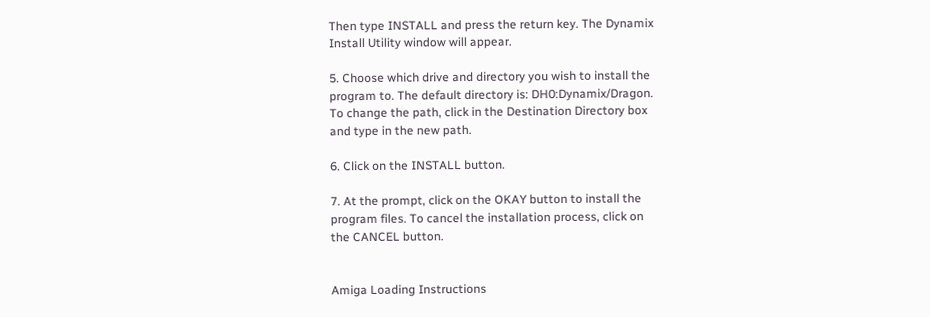Then type INSTALL and press the return key. The Dynamix
Install Utility window will appear.

5. Choose which drive and directory you wish to install the
program to. The default directory is: DH0:Dynamix/Dragon.
To change the path, click in the Destination Directory box
and type in the new path.

6. Click on the INSTALL button.

7. At the prompt, click on the OKAY button to install the
program files. To cancel the installation process, click on
the CANCEL button.


Amiga Loading Instructions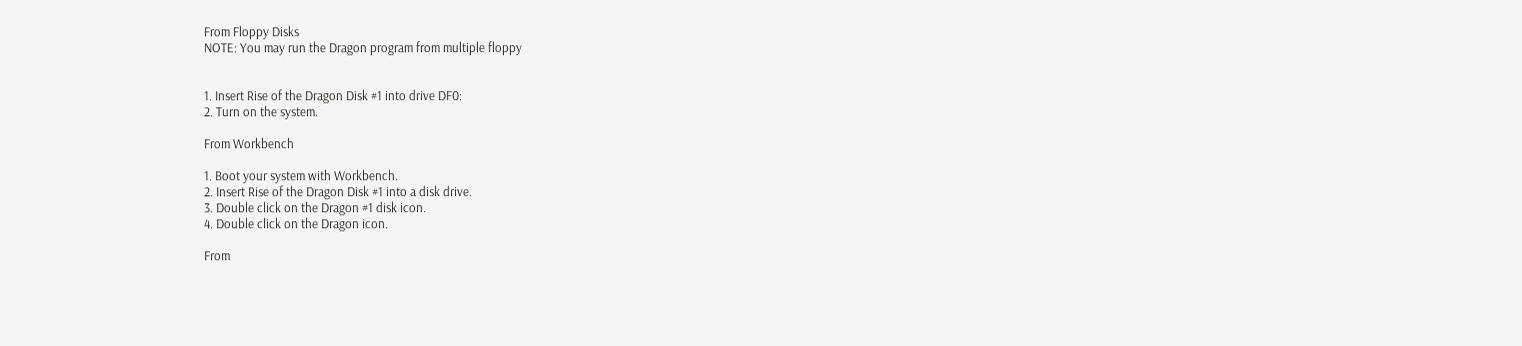From Floppy Disks
NOTE: You may run the Dragon program from multiple floppy


1. Insert Rise of the Dragon Disk #1 into drive DF0:
2. Turn on the system.

From Workbench

1. Boot your system with Workbench.
2. Insert Rise of the Dragon Disk #1 into a disk drive.
3. Double click on the Dragon #1 disk icon.
4. Double click on the Dragon icon.

From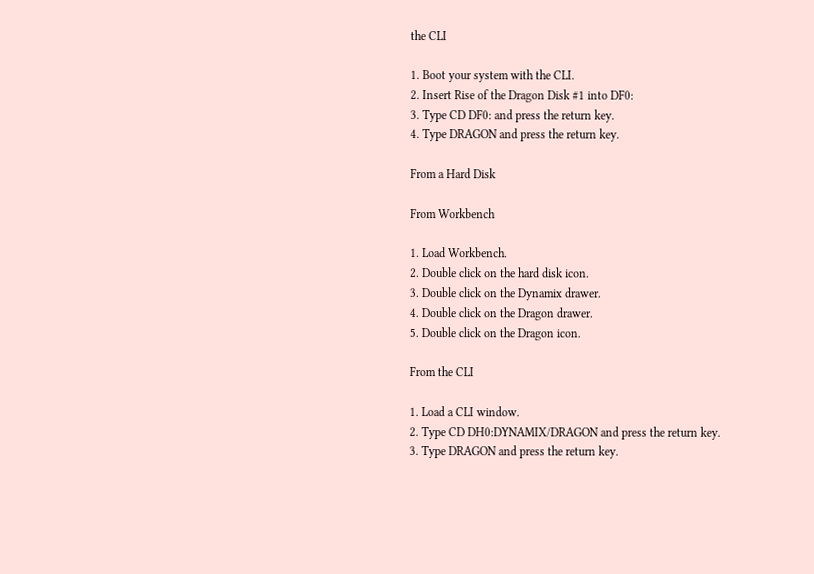the CLI

1. Boot your system with the CLI.
2. Insert Rise of the Dragon Disk #1 into DF0:
3. Type CD DF0: and press the return key.
4. Type DRAGON and press the return key.

From a Hard Disk

From Workbench

1. Load Workbench.
2. Double click on the hard disk icon.
3. Double click on the Dynamix drawer.
4. Double click on the Dragon drawer.
5. Double click on the Dragon icon.

From the CLI

1. Load a CLI window.
2. Type CD DH0:DYNAMIX/DRAGON and press the return key.
3. Type DRAGON and press the return key.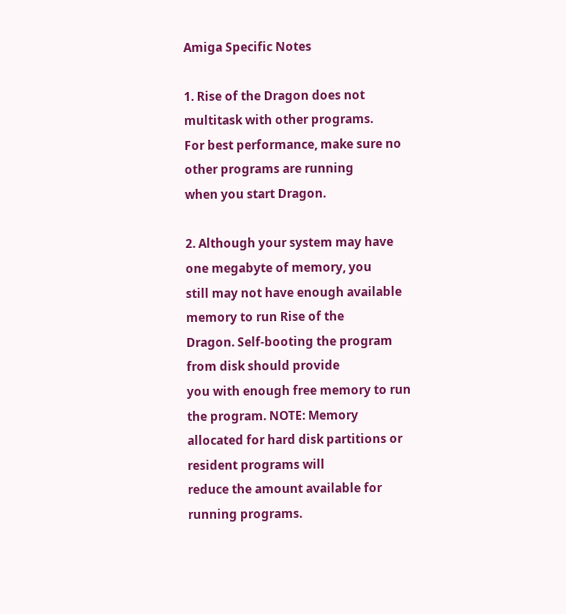Amiga Specific Notes

1. Rise of the Dragon does not multitask with other programs.
For best performance, make sure no other programs are running
when you start Dragon.

2. Although your system may have one megabyte of memory, you
still may not have enough available memory to run Rise of the
Dragon. Self-booting the program from disk should provide
you with enough free memory to run the program. NOTE: Memory
allocated for hard disk partitions or resident programs will
reduce the amount available for running programs.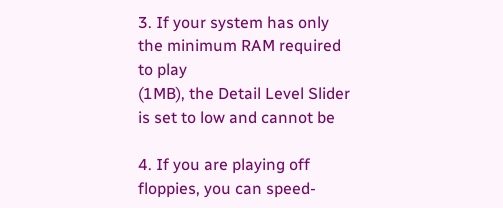3. If your system has only the minimum RAM required to play
(1MB), the Detail Level Slider is set to low and cannot be

4. If you are playing off floppies, you can speed-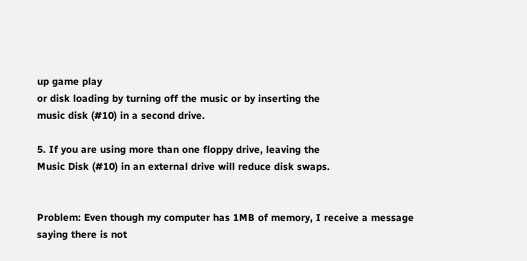up game play
or disk loading by turning off the music or by inserting the
music disk (#10) in a second drive.

5. If you are using more than one floppy drive, leaving the
Music Disk (#10) in an external drive will reduce disk swaps.


Problem: Even though my computer has 1MB of memory, I receive a message
saying there is not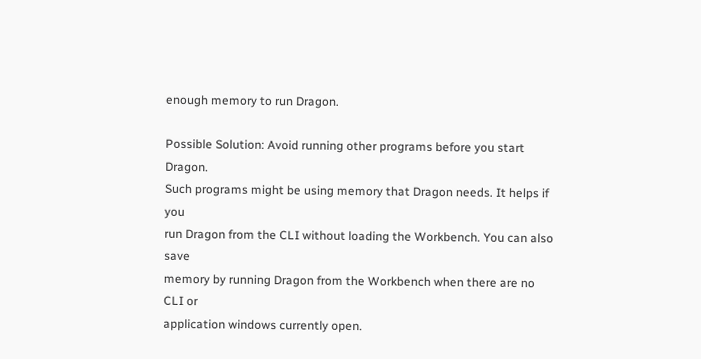enough memory to run Dragon.

Possible Solution: Avoid running other programs before you start Dragon.
Such programs might be using memory that Dragon needs. It helps if you
run Dragon from the CLI without loading the Workbench. You can also save
memory by running Dragon from the Workbench when there are no CLI or
application windows currently open.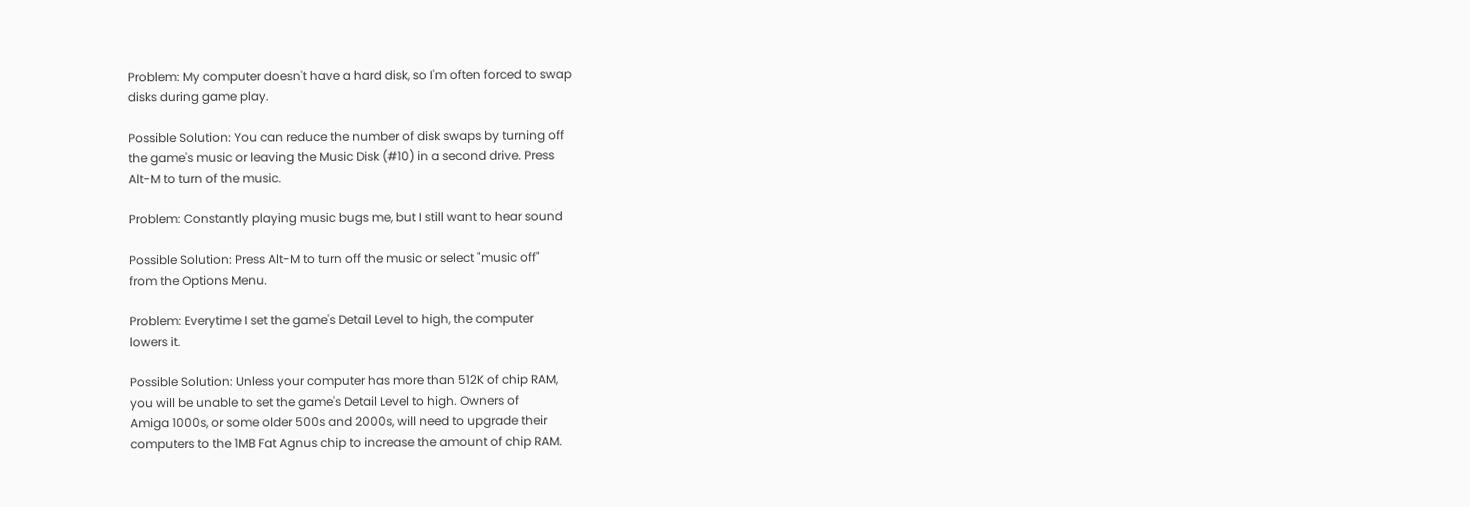Problem: My computer doesn't have a hard disk, so I'm often forced to swap
disks during game play.

Possible Solution: You can reduce the number of disk swaps by turning off
the game's music or leaving the Music Disk (#10) in a second drive. Press
Alt-M to turn of the music.

Problem: Constantly playing music bugs me, but I still want to hear sound

Possible Solution: Press Alt-M to turn off the music or select "music off"
from the Options Menu.

Problem: Everytime I set the game's Detail Level to high, the computer
lowers it.

Possible Solution: Unless your computer has more than 512K of chip RAM,
you will be unable to set the game's Detail Level to high. Owners of
Amiga 1000s, or some older 500s and 2000s, will need to upgrade their
computers to the 1MB Fat Agnus chip to increase the amount of chip RAM.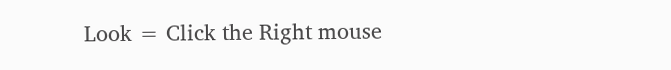Look = Click the Right mouse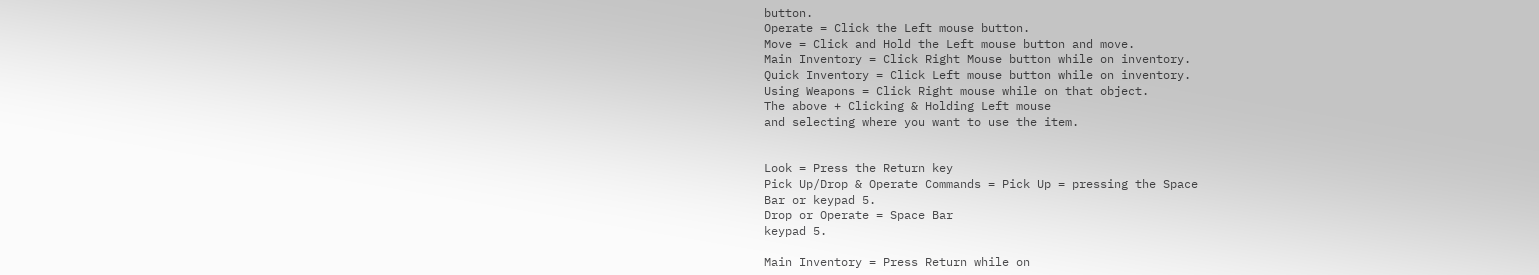button.
Operate = Click the Left mouse button.
Move = Click and Hold the Left mouse button and move.
Main Inventory = Click Right Mouse button while on inventory.
Quick Inventory = Click Left mouse button while on inventory.
Using Weapons = Click Right mouse while on that object.
The above + Clicking & Holding Left mouse
and selecting where you want to use the item.


Look = Press the Return key
Pick Up/Drop & Operate Commands = Pick Up = pressing the Space
Bar or keypad 5.
Drop or Operate = Space Bar
keypad 5.

Main Inventory = Press Return while on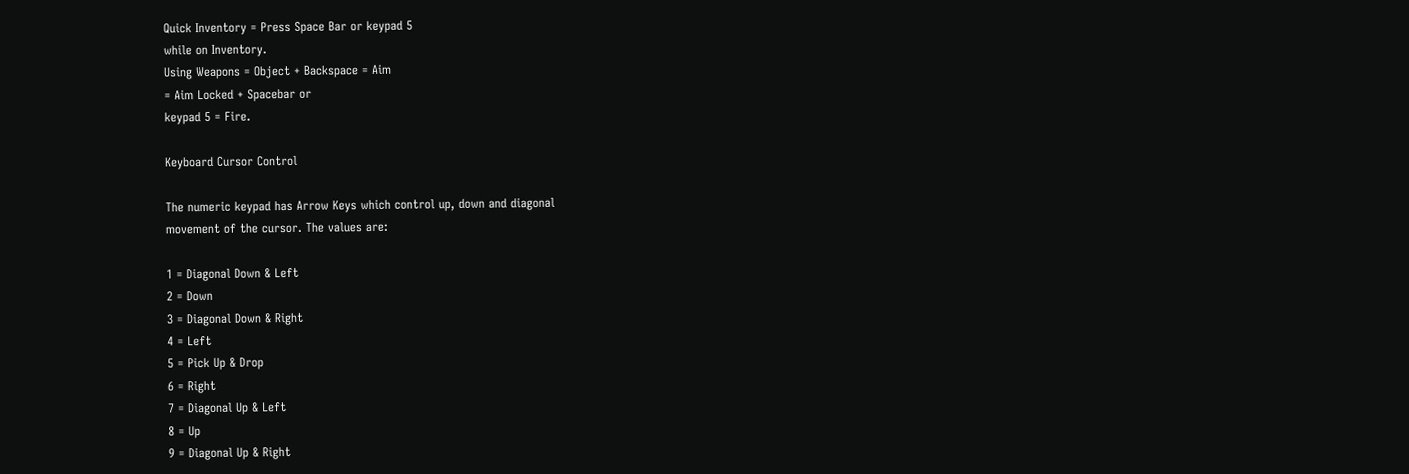Quick Inventory = Press Space Bar or keypad 5
while on Inventory.
Using Weapons = Object + Backspace = Aim
= Aim Locked + Spacebar or
keypad 5 = Fire.

Keyboard Cursor Control

The numeric keypad has Arrow Keys which control up, down and diagonal
movement of the cursor. The values are:

1 = Diagonal Down & Left
2 = Down
3 = Diagonal Down & Right
4 = Left
5 = Pick Up & Drop
6 = Right
7 = Diagonal Up & Left
8 = Up
9 = Diagonal Up & Right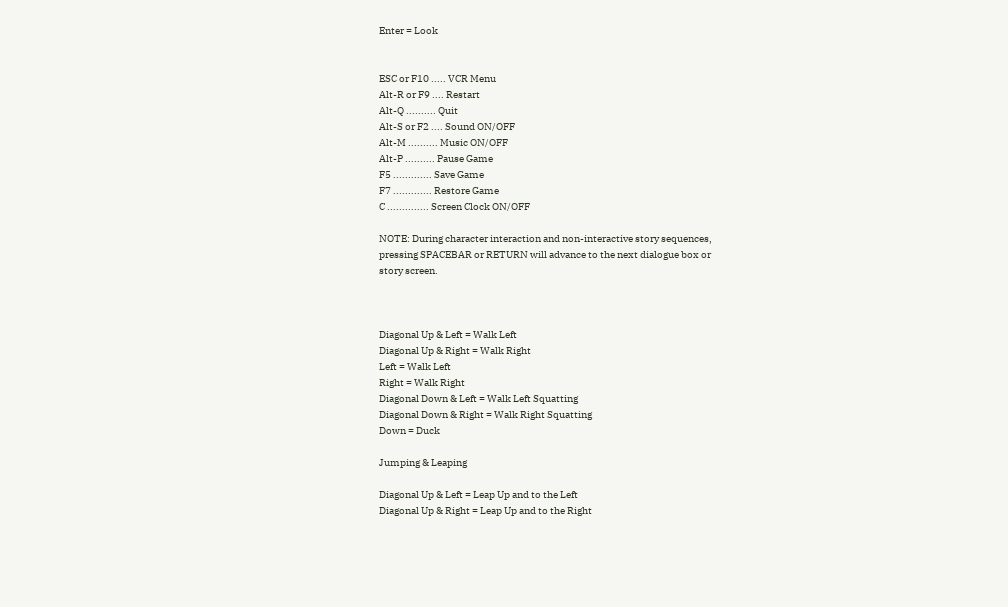Enter = Look


ESC or F10 ..... VCR Menu
Alt-R or F9 .... Restart
Alt-Q .......... Quit
Alt-S or F2 .... Sound ON/OFF
Alt-M .......... Music ON/OFF
Alt-P .......... Pause Game
F5 ............. Save Game
F7 ............. Restore Game
C .............. Screen Clock ON/OFF

NOTE: During character interaction and non-interactive story sequences,
pressing SPACEBAR or RETURN will advance to the next dialogue box or
story screen.



Diagonal Up & Left = Walk Left
Diagonal Up & Right = Walk Right
Left = Walk Left
Right = Walk Right
Diagonal Down & Left = Walk Left Squatting
Diagonal Down & Right = Walk Right Squatting
Down = Duck

Jumping & Leaping

Diagonal Up & Left = Leap Up and to the Left
Diagonal Up & Right = Leap Up and to the Right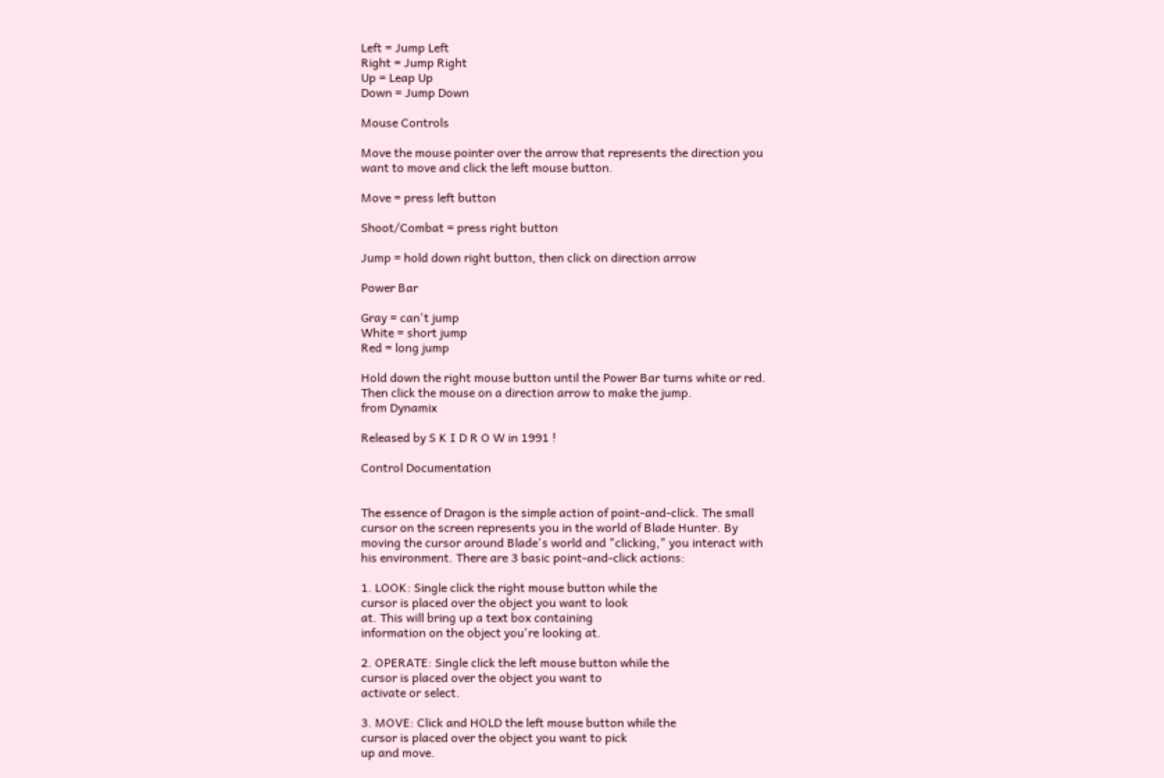Left = Jump Left
Right = Jump Right
Up = Leap Up
Down = Jump Down

Mouse Controls

Move the mouse pointer over the arrow that represents the direction you
want to move and click the left mouse button.

Move = press left button

Shoot/Combat = press right button

Jump = hold down right button, then click on direction arrow

Power Bar

Gray = can't jump
White = short jump
Red = long jump

Hold down the right mouse button until the Power Bar turns white or red.
Then click the mouse on a direction arrow to make the jump.
from Dynamix

Released by S K I D R O W in 1991 !

Control Documentation


The essence of Dragon is the simple action of point-and-click. The small
cursor on the screen represents you in the world of Blade Hunter. By
moving the cursor around Blade's world and "clicking," you interact with
his environment. There are 3 basic point-and-click actions:

1. LOOK: Single click the right mouse button while the
cursor is placed over the object you want to look
at. This will bring up a text box containing
information on the object you're looking at.

2. OPERATE: Single click the left mouse button while the
cursor is placed over the object you want to
activate or select.

3. MOVE: Click and HOLD the left mouse button while the
cursor is placed over the object you want to pick
up and move.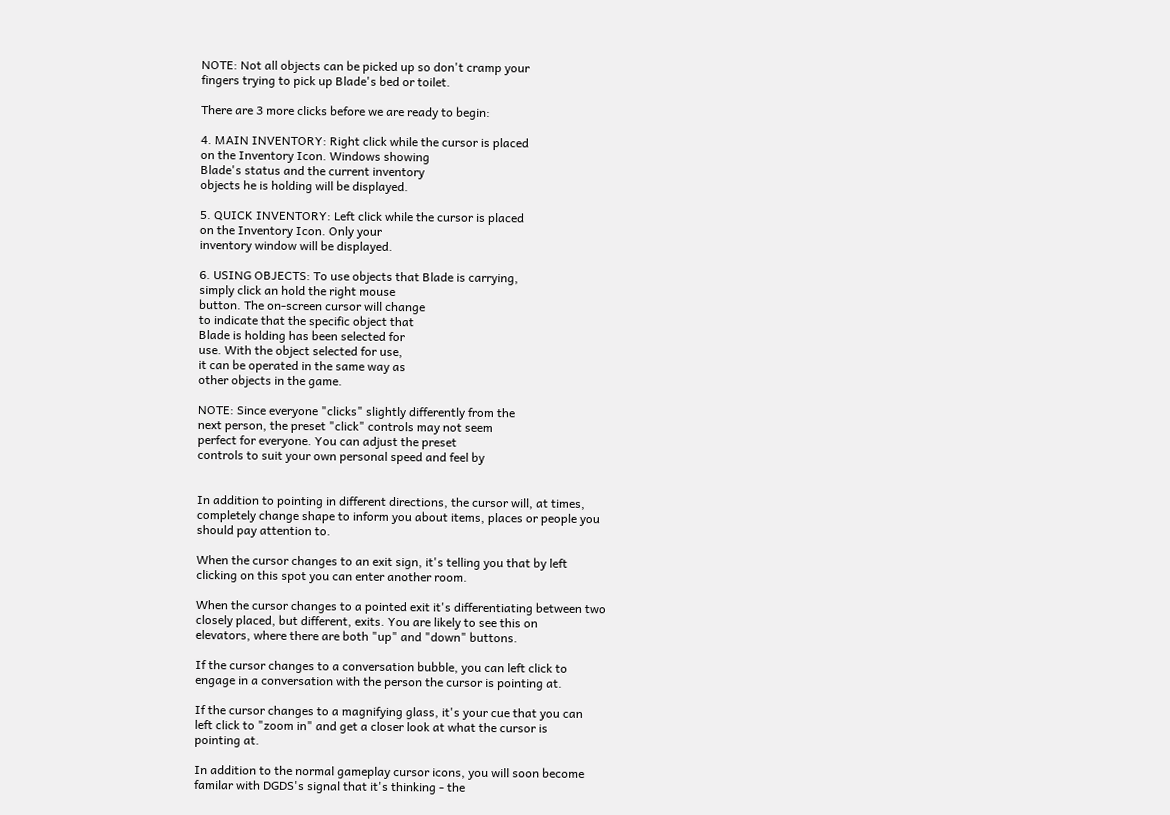NOTE: Not all objects can be picked up so don't cramp your
fingers trying to pick up Blade's bed or toilet.

There are 3 more clicks before we are ready to begin:

4. MAIN INVENTORY: Right click while the cursor is placed
on the Inventory Icon. Windows showing
Blade's status and the current inventory
objects he is holding will be displayed.

5. QUICK INVENTORY: Left click while the cursor is placed
on the Inventory Icon. Only your
inventory window will be displayed.

6. USING OBJECTS: To use objects that Blade is carrying,
simply click an hold the right mouse
button. The on-screen cursor will change
to indicate that the specific object that
Blade is holding has been selected for
use. With the object selected for use,
it can be operated in the same way as
other objects in the game.

NOTE: Since everyone "clicks" slightly differently from the
next person, the preset "click" controls may not seem
perfect for everyone. You can adjust the preset
controls to suit your own personal speed and feel by


In addition to pointing in different directions, the cursor will, at times,
completely change shape to inform you about items, places or people you
should pay attention to.

When the cursor changes to an exit sign, it's telling you that by left
clicking on this spot you can enter another room.

When the cursor changes to a pointed exit it's differentiating between two
closely placed, but different, exits. You are likely to see this on
elevators, where there are both "up" and "down" buttons.

If the cursor changes to a conversation bubble, you can left click to
engage in a conversation with the person the cursor is pointing at.

If the cursor changes to a magnifying glass, it's your cue that you can
left click to "zoom in" and get a closer look at what the cursor is
pointing at.

In addition to the normal gameplay cursor icons, you will soon become
familar with DGDS's signal that it's thinking - the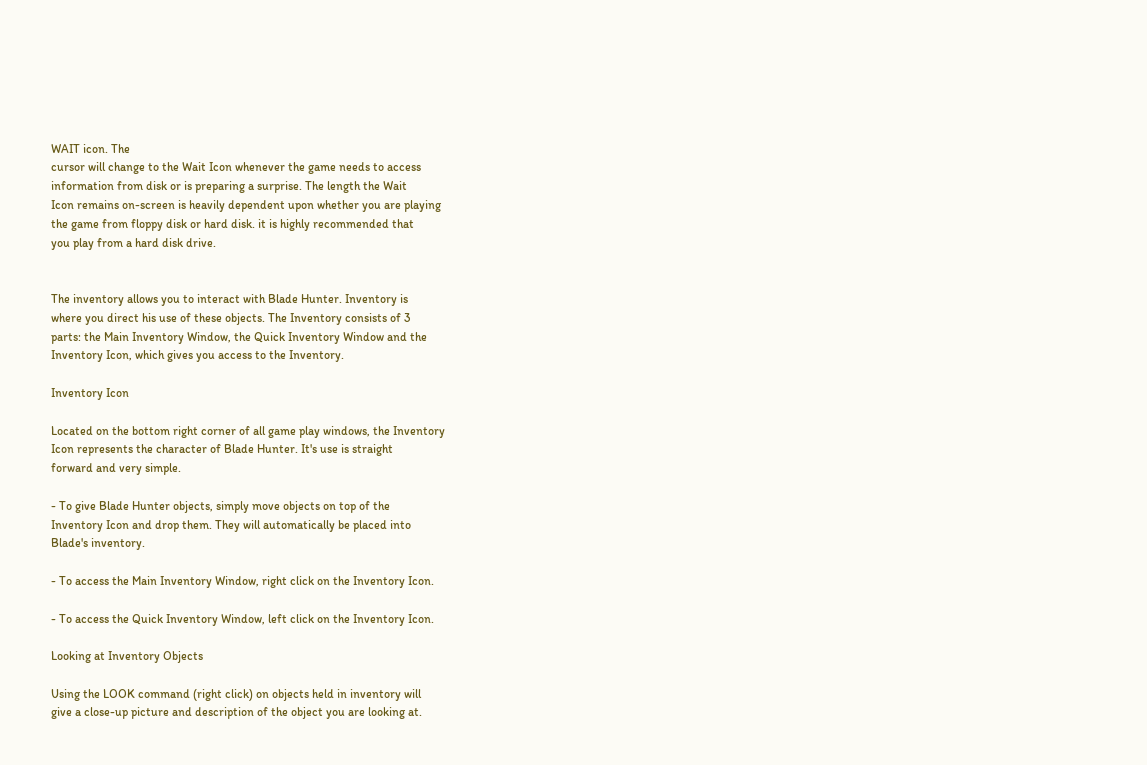WAIT icon. The
cursor will change to the Wait Icon whenever the game needs to access
information from disk or is preparing a surprise. The length the Wait
Icon remains on-screen is heavily dependent upon whether you are playing
the game from floppy disk or hard disk. it is highly recommended that
you play from a hard disk drive.


The inventory allows you to interact with Blade Hunter. Inventory is
where you direct his use of these objects. The Inventory consists of 3
parts: the Main Inventory Window, the Quick Inventory Window and the
Inventory Icon, which gives you access to the Inventory.

Inventory Icon

Located on the bottom right corner of all game play windows, the Inventory
Icon represents the character of Blade Hunter. It's use is straight
forward and very simple.

- To give Blade Hunter objects, simply move objects on top of the
Inventory Icon and drop them. They will automatically be placed into
Blade's inventory.

- To access the Main Inventory Window, right click on the Inventory Icon.

- To access the Quick Inventory Window, left click on the Inventory Icon.

Looking at Inventory Objects

Using the LOOK command (right click) on objects held in inventory will
give a close-up picture and description of the object you are looking at.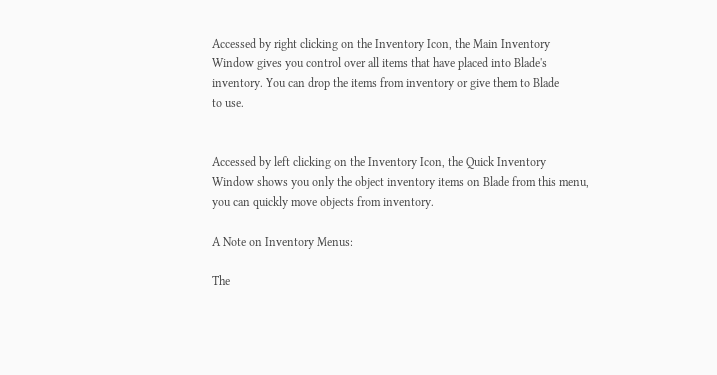Accessed by right clicking on the Inventory Icon, the Main Inventory
Window gives you control over all items that have placed into Blade's
inventory. You can drop the items from inventory or give them to Blade
to use.


Accessed by left clicking on the Inventory Icon, the Quick Inventory
Window shows you only the object inventory items on Blade from this menu,
you can quickly move objects from inventory.

A Note on Inventory Menus:

The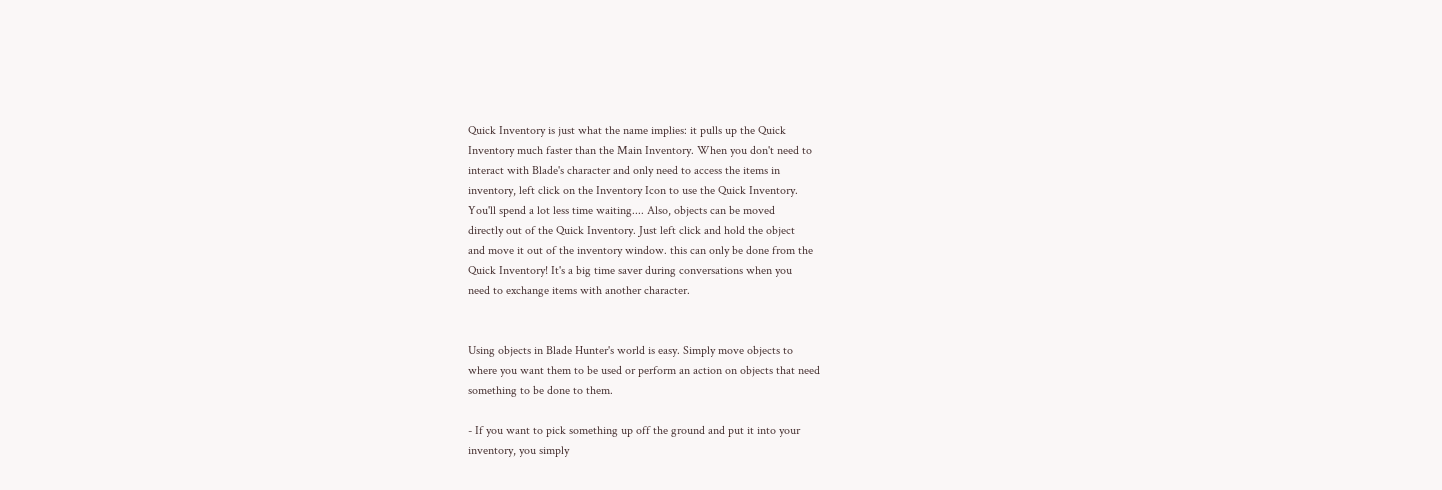Quick Inventory is just what the name implies: it pulls up the Quick
Inventory much faster than the Main Inventory. When you don't need to
interact with Blade's character and only need to access the items in
inventory, left click on the Inventory Icon to use the Quick Inventory.
You'll spend a lot less time waiting.... Also, objects can be moved
directly out of the Quick Inventory. Just left click and hold the object
and move it out of the inventory window. this can only be done from the
Quick Inventory! It's a big time saver during conversations when you
need to exchange items with another character.


Using objects in Blade Hunter's world is easy. Simply move objects to
where you want them to be used or perform an action on objects that need
something to be done to them.

- If you want to pick something up off the ground and put it into your
inventory, you simply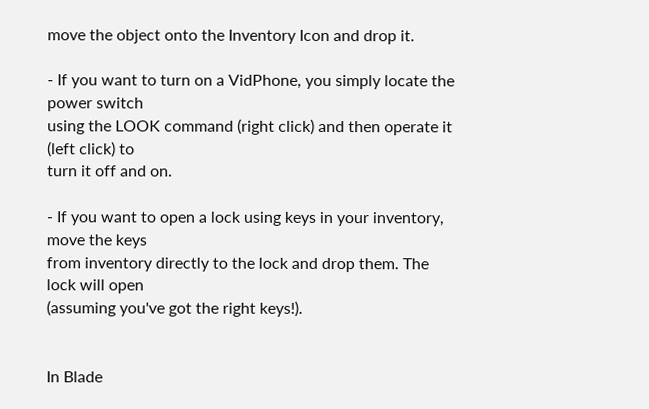move the object onto the Inventory Icon and drop it.

- If you want to turn on a VidPhone, you simply locate the power switch
using the LOOK command (right click) and then operate it (left click) to
turn it off and on.

- If you want to open a lock using keys in your inventory, move the keys
from inventory directly to the lock and drop them. The lock will open
(assuming you've got the right keys!).


In Blade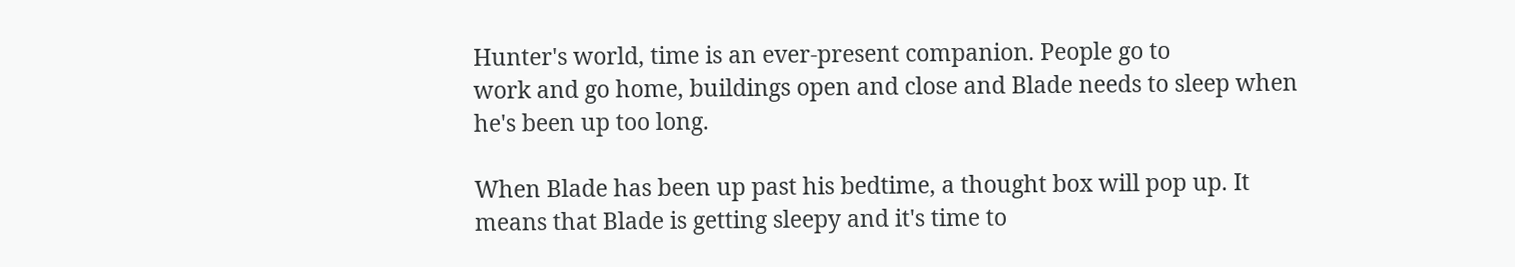Hunter's world, time is an ever-present companion. People go to
work and go home, buildings open and close and Blade needs to sleep when
he's been up too long.

When Blade has been up past his bedtime, a thought box will pop up. It
means that Blade is getting sleepy and it's time to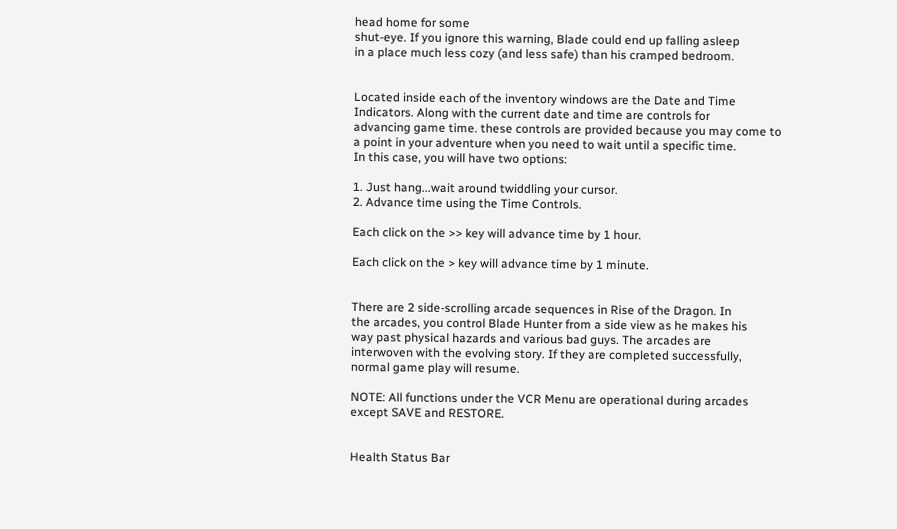head home for some
shut-eye. If you ignore this warning, Blade could end up falling asleep
in a place much less cozy (and less safe) than his cramped bedroom.


Located inside each of the inventory windows are the Date and Time
Indicators. Along with the current date and time are controls for
advancing game time. these controls are provided because you may come to
a point in your adventure when you need to wait until a specific time.
In this case, you will have two options:

1. Just hang...wait around twiddling your cursor.
2. Advance time using the Time Controls.

Each click on the >> key will advance time by 1 hour.

Each click on the > key will advance time by 1 minute.


There are 2 side-scrolling arcade sequences in Rise of the Dragon. In
the arcades, you control Blade Hunter from a side view as he makes his
way past physical hazards and various bad guys. The arcades are
interwoven with the evolving story. If they are completed successfully,
normal game play will resume.

NOTE: All functions under the VCR Menu are operational during arcades
except SAVE and RESTORE.


Health Status Bar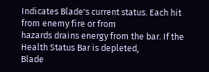Indicates Blade's current status. Each hit from enemy fire or from
hazards drains energy from the bar. If the Health Status Bar is depleted,
Blade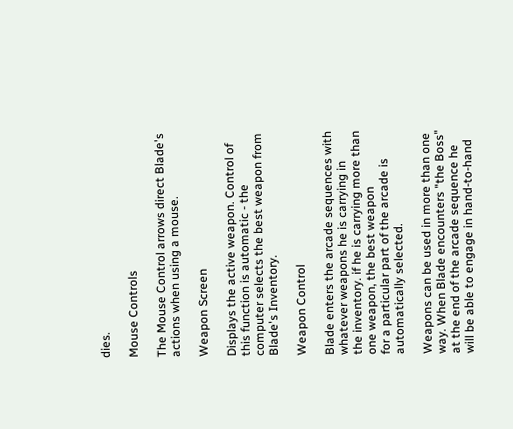dies.

Mouse Controls

The Mouse Control arrows direct Blade's actions when using a mouse.

Weapon Screen

Displays the active weapon. Control of this function is automatic - the
computer selects the best weapon from Blade's Inventory.

Weapon Control

Blade enters the arcade sequences with whatever weapons he is carrying in
the inventory. if he is carrying more than one weapon, the best weapon
for a particular part of the arcade is automatically selected.

Weapons can be used in more than one way. When Blade encounters "the Boss"
at the end of the arcade sequence he will be able to engage in hand-to-hand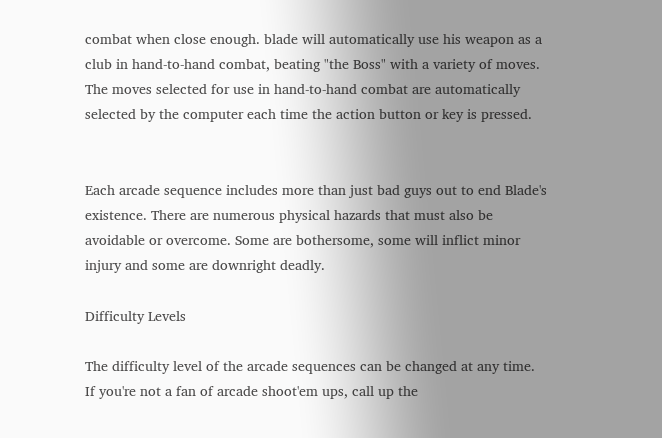combat when close enough. blade will automatically use his weapon as a
club in hand-to-hand combat, beating "the Boss" with a variety of moves.
The moves selected for use in hand-to-hand combat are automatically
selected by the computer each time the action button or key is pressed.


Each arcade sequence includes more than just bad guys out to end Blade's
existence. There are numerous physical hazards that must also be
avoidable or overcome. Some are bothersome, some will inflict minor
injury and some are downright deadly.

Difficulty Levels

The difficulty level of the arcade sequences can be changed at any time.
If you're not a fan of arcade shoot'em ups, call up the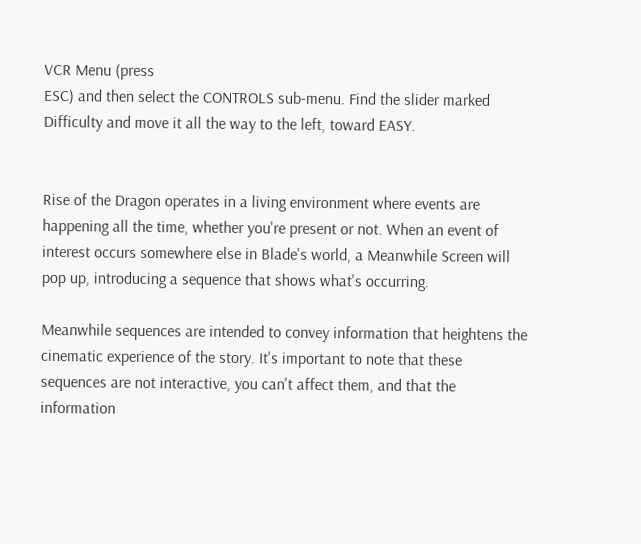VCR Menu (press
ESC) and then select the CONTROLS sub-menu. Find the slider marked
Difficulty and move it all the way to the left, toward EASY.


Rise of the Dragon operates in a living environment where events are
happening all the time, whether you're present or not. When an event of
interest occurs somewhere else in Blade's world, a Meanwhile Screen will
pop up, introducing a sequence that shows what's occurring.

Meanwhile sequences are intended to convey information that heightens the
cinematic experience of the story. It's important to note that these
sequences are not interactive, you can't affect them, and that the
information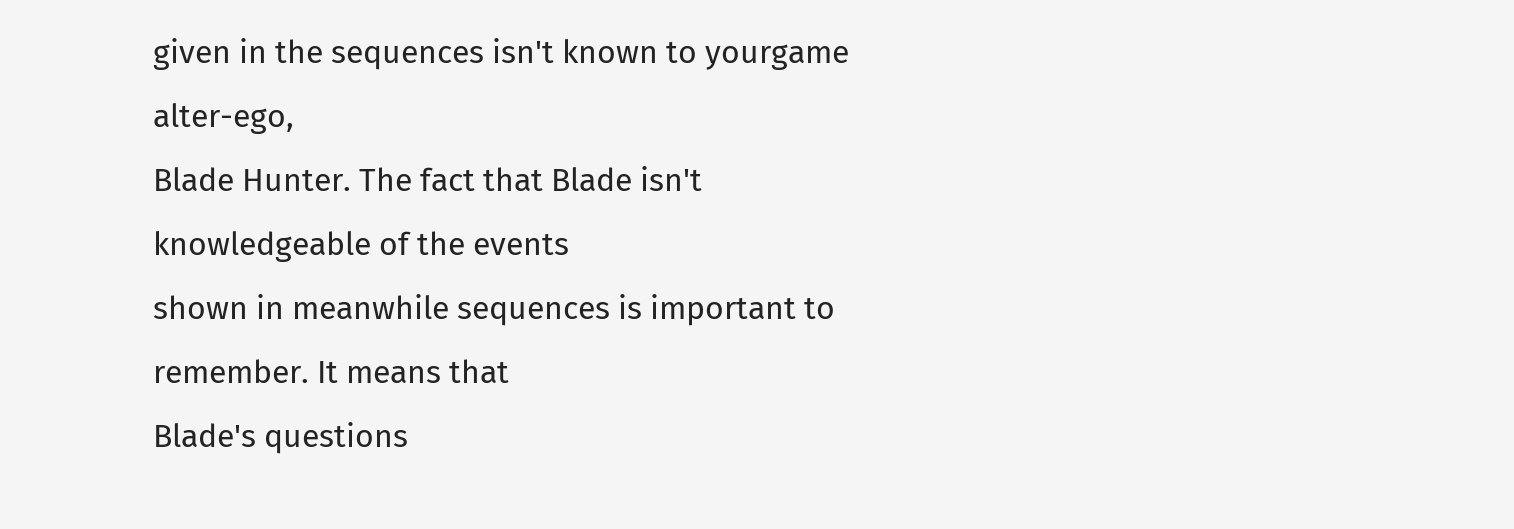given in the sequences isn't known to yourgame alter-ego,
Blade Hunter. The fact that Blade isn't knowledgeable of the events
shown in meanwhile sequences is important to remember. It means that
Blade's questions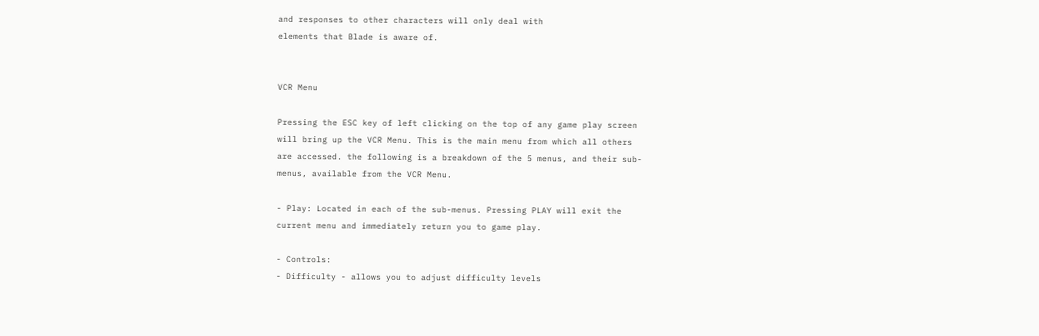and responses to other characters will only deal with
elements that Blade is aware of.


VCR Menu

Pressing the ESC key of left clicking on the top of any game play screen
will bring up the VCR Menu. This is the main menu from which all others
are accessed. the following is a breakdown of the 5 menus, and their sub-
menus, available from the VCR Menu.

- Play: Located in each of the sub-menus. Pressing PLAY will exit the
current menu and immediately return you to game play.

- Controls:
- Difficulty - allows you to adjust difficulty levels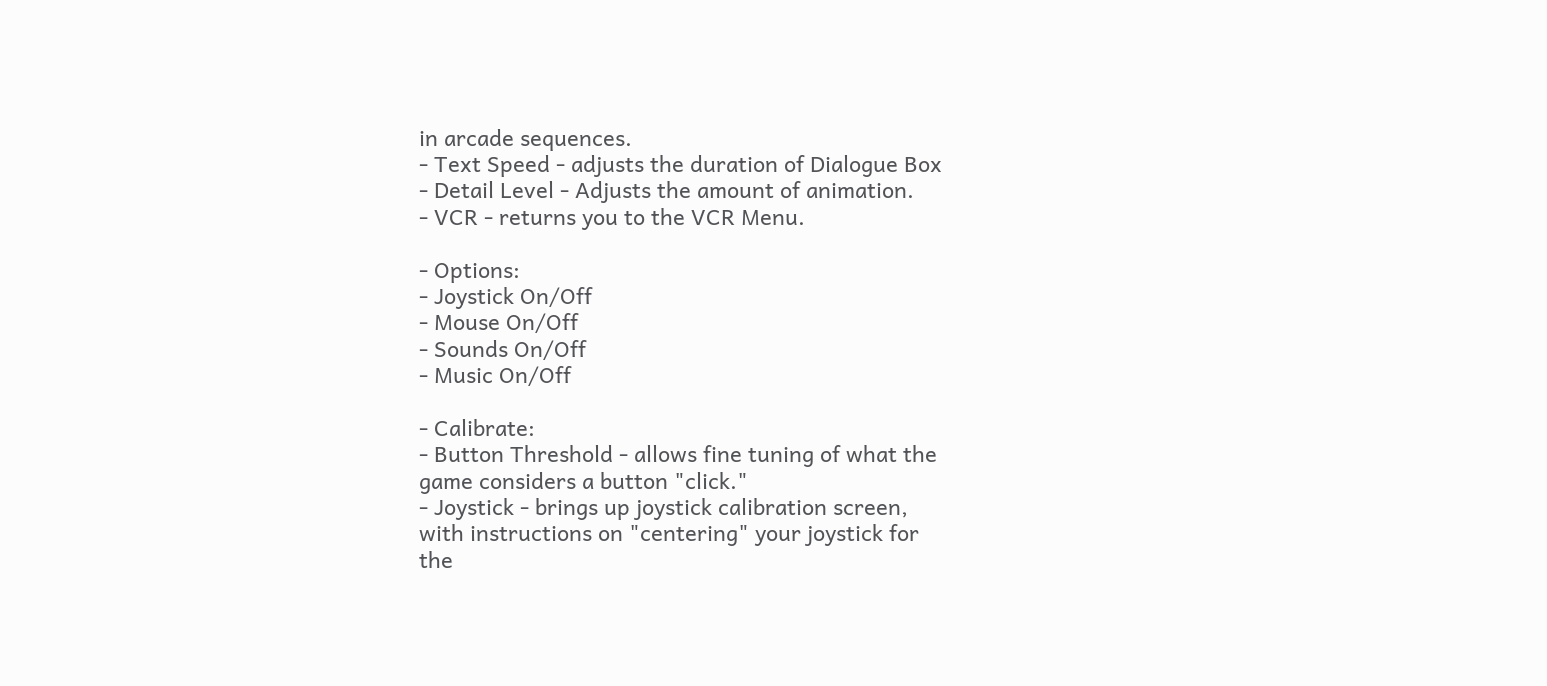in arcade sequences.
- Text Speed - adjusts the duration of Dialogue Box
- Detail Level - Adjusts the amount of animation.
- VCR - returns you to the VCR Menu.

- Options:
- Joystick On/Off
- Mouse On/Off
- Sounds On/Off
- Music On/Off

- Calibrate:
- Button Threshold - allows fine tuning of what the
game considers a button "click."
- Joystick - brings up joystick calibration screen,
with instructions on "centering" your joystick for
the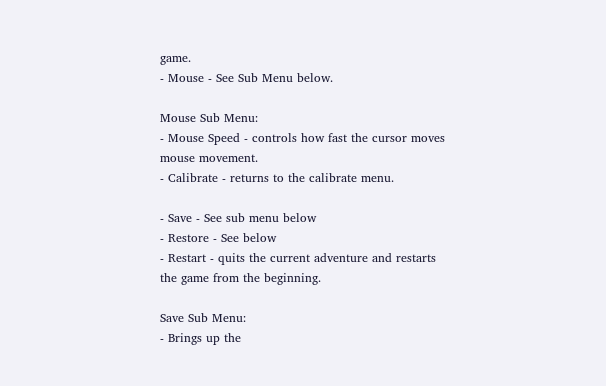game.
- Mouse - See Sub Menu below.

Mouse Sub Menu:
- Mouse Speed - controls how fast the cursor moves
mouse movement.
- Calibrate - returns to the calibrate menu.

- Save - See sub menu below
- Restore - See below
- Restart - quits the current adventure and restarts
the game from the beginning.

Save Sub Menu:
- Brings up the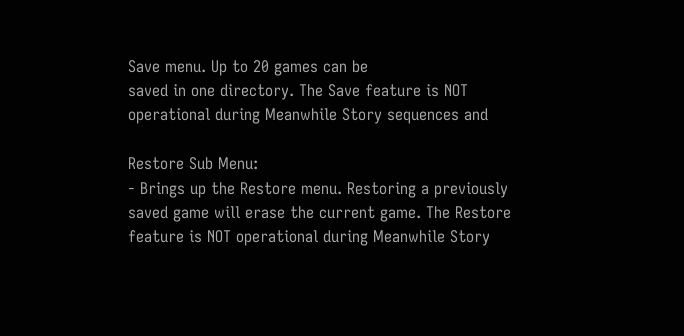Save menu. Up to 20 games can be
saved in one directory. The Save feature is NOT
operational during Meanwhile Story sequences and

Restore Sub Menu:
- Brings up the Restore menu. Restoring a previously
saved game will erase the current game. The Restore
feature is NOT operational during Meanwhile Story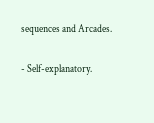sequences and Arcades.

- Self-explanatory.